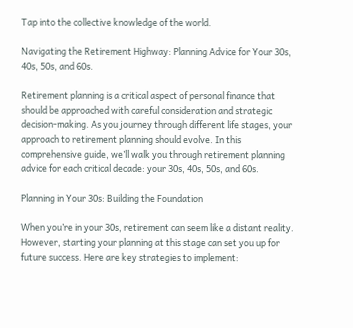Tap into the collective knowledge of the world.

Navigating the Retirement Highway: Planning Advice for Your 30s, 40s, 50s, and 60s.

Retirement planning is a critical aspect of personal finance that should be approached with careful consideration and strategic decision-making. As you journey through different life stages, your approach to retirement planning should evolve. In this comprehensive guide, we’ll walk you through retirement planning advice for each critical decade: your 30s, 40s, 50s, and 60s.

Planning in Your 30s: Building the Foundation

When you’re in your 30s, retirement can seem like a distant reality. However, starting your planning at this stage can set you up for future success. Here are key strategies to implement: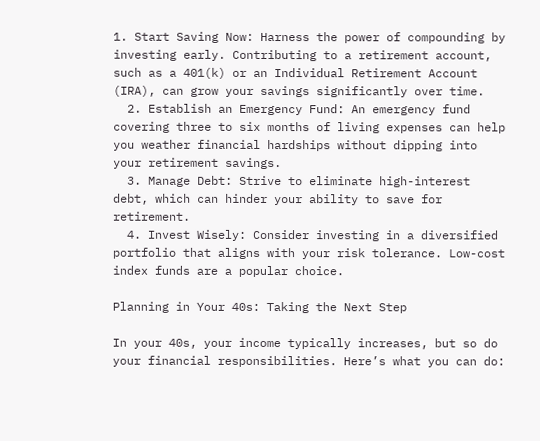1. Start Saving Now: Harness the power of compounding by investing early. Contributing to a retirement account, such as a 401(k) or an Individual Retirement Account (IRA), can grow your savings significantly over time.
  2. Establish an Emergency Fund: An emergency fund covering three to six months of living expenses can help you weather financial hardships without dipping into your retirement savings.
  3. Manage Debt: Strive to eliminate high-interest debt, which can hinder your ability to save for retirement.
  4. Invest Wisely: Consider investing in a diversified portfolio that aligns with your risk tolerance. Low-cost index funds are a popular choice.

Planning in Your 40s: Taking the Next Step

In your 40s, your income typically increases, but so do your financial responsibilities. Here’s what you can do: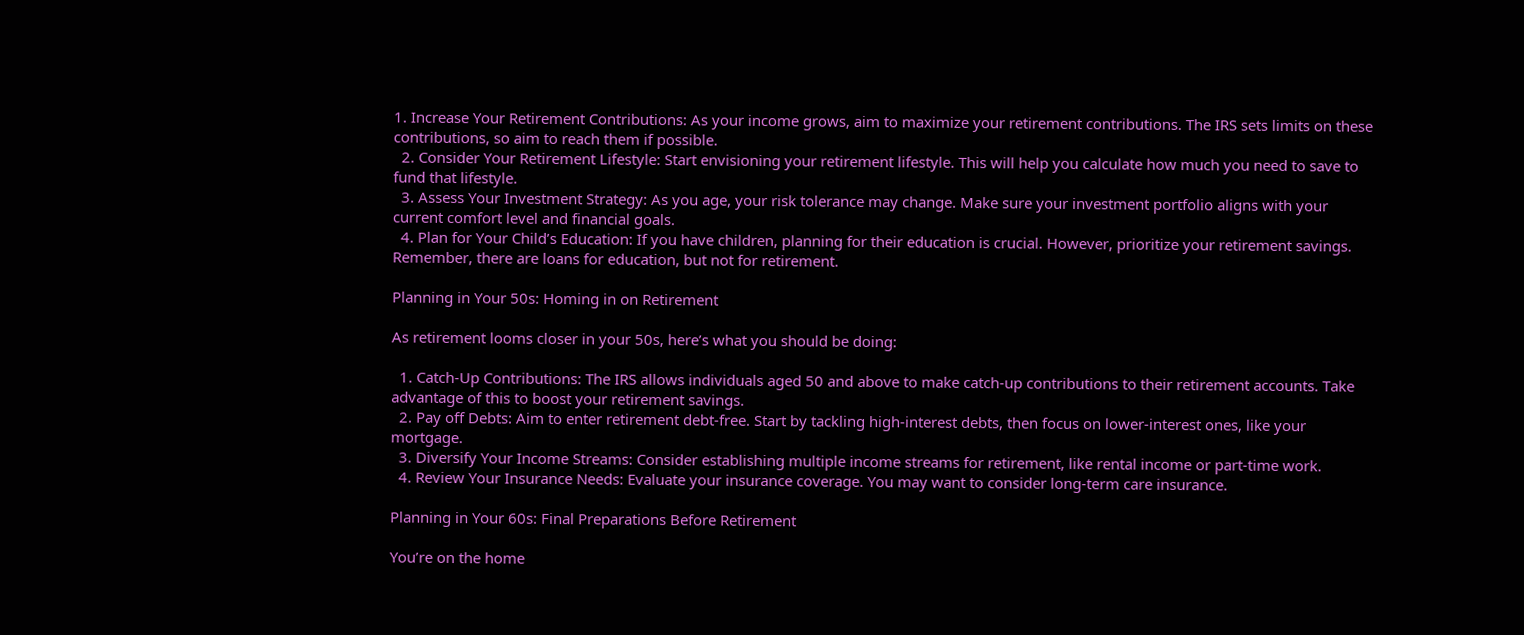1. Increase Your Retirement Contributions: As your income grows, aim to maximize your retirement contributions. The IRS sets limits on these contributions, so aim to reach them if possible.
  2. Consider Your Retirement Lifestyle: Start envisioning your retirement lifestyle. This will help you calculate how much you need to save to fund that lifestyle.
  3. Assess Your Investment Strategy: As you age, your risk tolerance may change. Make sure your investment portfolio aligns with your current comfort level and financial goals.
  4. Plan for Your Child’s Education: If you have children, planning for their education is crucial. However, prioritize your retirement savings. Remember, there are loans for education, but not for retirement.

Planning in Your 50s: Homing in on Retirement

As retirement looms closer in your 50s, here’s what you should be doing:

  1. Catch-Up Contributions: The IRS allows individuals aged 50 and above to make catch-up contributions to their retirement accounts. Take advantage of this to boost your retirement savings.
  2. Pay off Debts: Aim to enter retirement debt-free. Start by tackling high-interest debts, then focus on lower-interest ones, like your mortgage.
  3. Diversify Your Income Streams: Consider establishing multiple income streams for retirement, like rental income or part-time work.
  4. Review Your Insurance Needs: Evaluate your insurance coverage. You may want to consider long-term care insurance.

Planning in Your 60s: Final Preparations Before Retirement

You’re on the home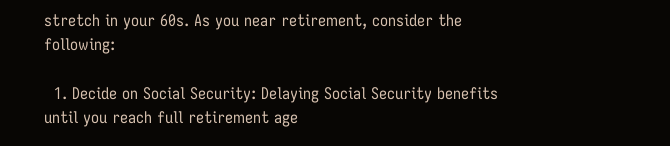stretch in your 60s. As you near retirement, consider the following:

  1. Decide on Social Security: Delaying Social Security benefits until you reach full retirement age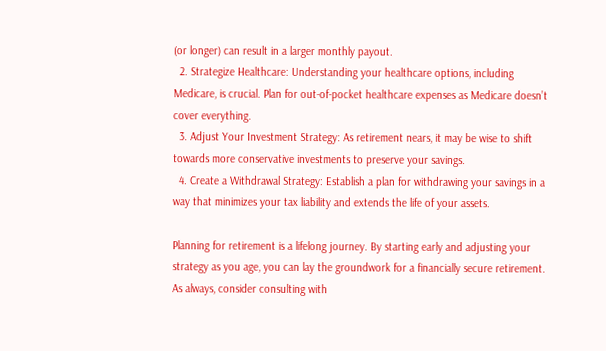(or longer) can result in a larger monthly payout.
  2. Strategize Healthcare: Understanding your healthcare options, including Medicare, is crucial. Plan for out-of-pocket healthcare expenses as Medicare doesn’t cover everything.
  3. Adjust Your Investment Strategy: As retirement nears, it may be wise to shift towards more conservative investments to preserve your savings.
  4. Create a Withdrawal Strategy: Establish a plan for withdrawing your savings in a way that minimizes your tax liability and extends the life of your assets.

Planning for retirement is a lifelong journey. By starting early and adjusting your strategy as you age, you can lay the groundwork for a financially secure retirement. As always, consider consulting with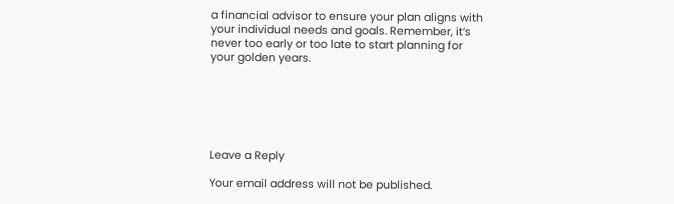a financial advisor to ensure your plan aligns with your individual needs and goals. Remember, it’s never too early or too late to start planning for your golden years.






Leave a Reply

Your email address will not be published.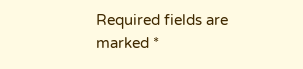Required fields are marked *